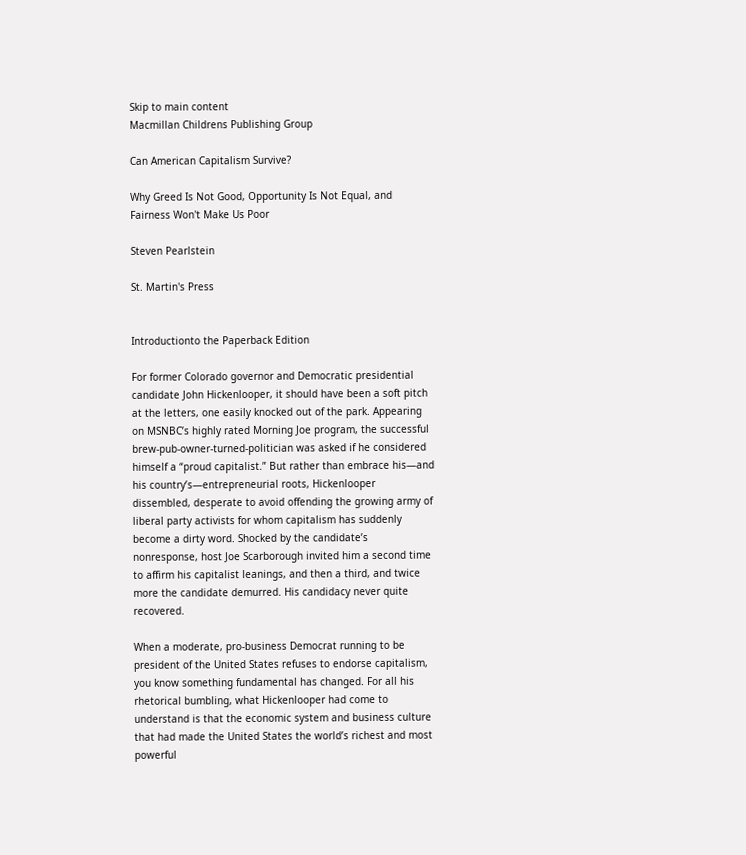Skip to main content
Macmillan Childrens Publishing Group

Can American Capitalism Survive?

Why Greed Is Not Good, Opportunity Is Not Equal, and Fairness Won't Make Us Poor

Steven Pearlstein

St. Martin's Press


Introductionto the Paperback Edition

For former Colorado governor and Democratic presidential candidate John Hickenlooper, it should have been a soft pitch at the letters, one easily knocked out of the park. Appearing on MSNBC’s highly rated Morning Joe program, the successful brew-pub-owner-turned-politician was asked if he considered himself a “proud capitalist.” But rather than embrace his—and his country’s—entrepreneurial roots, Hickenlooper dissembled, desperate to avoid offending the growing army of liberal party activists for whom capitalism has suddenly become a dirty word. Shocked by the candidate’s nonresponse, host Joe Scarborough invited him a second time to affirm his capitalist leanings, and then a third, and twice more the candidate demurred. His candidacy never quite recovered.

When a moderate, pro-business Democrat running to be president of the United States refuses to endorse capitalism, you know something fundamental has changed. For all his rhetorical bumbling, what Hickenlooper had come to understand is that the economic system and business culture that had made the United States the world’s richest and most powerful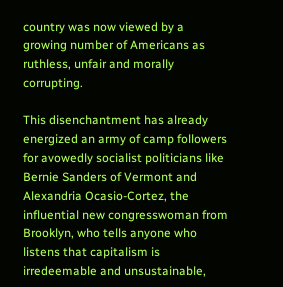country was now viewed by a growing number of Americans as ruthless, unfair and morally corrupting.

This disenchantment has already energized an army of camp followers for avowedly socialist politicians like Bernie Sanders of Vermont and Alexandria Ocasio-Cortez, the influential new congresswoman from Brooklyn, who tells anyone who listens that capitalism is irredeemable and unsustainable,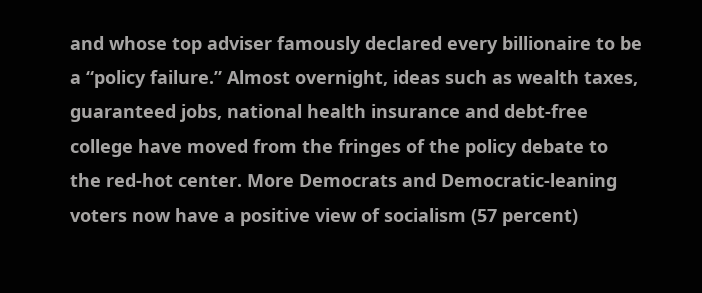and whose top adviser famously declared every billionaire to be a “policy failure.” Almost overnight, ideas such as wealth taxes, guaranteed jobs, national health insurance and debt-free college have moved from the fringes of the policy debate to the red-hot center. More Democrats and Democratic-leaning voters now have a positive view of socialism (57 percent)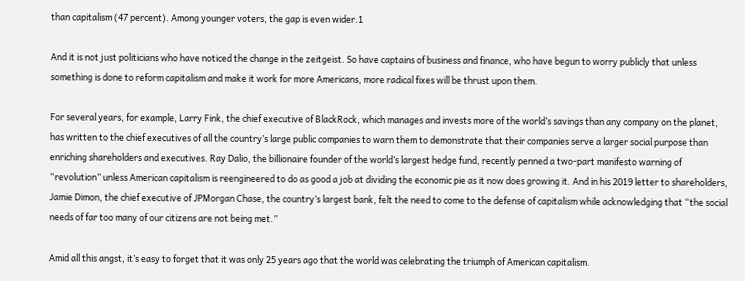than capitalism (47 percent). Among younger voters, the gap is even wider.1

And it is not just politicians who have noticed the change in the zeitgeist. So have captains of business and finance, who have begun to worry publicly that unless something is done to reform capitalism and make it work for more Americans, more radical fixes will be thrust upon them.

For several years, for example, Larry Fink, the chief executive of BlackRock, which manages and invests more of the world’s savings than any company on the planet, has written to the chief executives of all the country’s large public companies to warn them to demonstrate that their companies serve a larger social purpose than enriching shareholders and executives. Ray Dalio, the billionaire founder of the world’s largest hedge fund, recently penned a two-part manifesto warning of “revolution” unless American capitalism is reengineered to do as good a job at dividing the economic pie as it now does growing it. And in his 2019 letter to shareholders, Jamie Dimon, the chief executive of JPMorgan Chase, the country’s largest bank, felt the need to come to the defense of capitalism while acknowledging that “the social needs of far too many of our citizens are not being met.”

Amid all this angst, it’s easy to forget that it was only 25 years ago that the world was celebrating the triumph of American capitalism.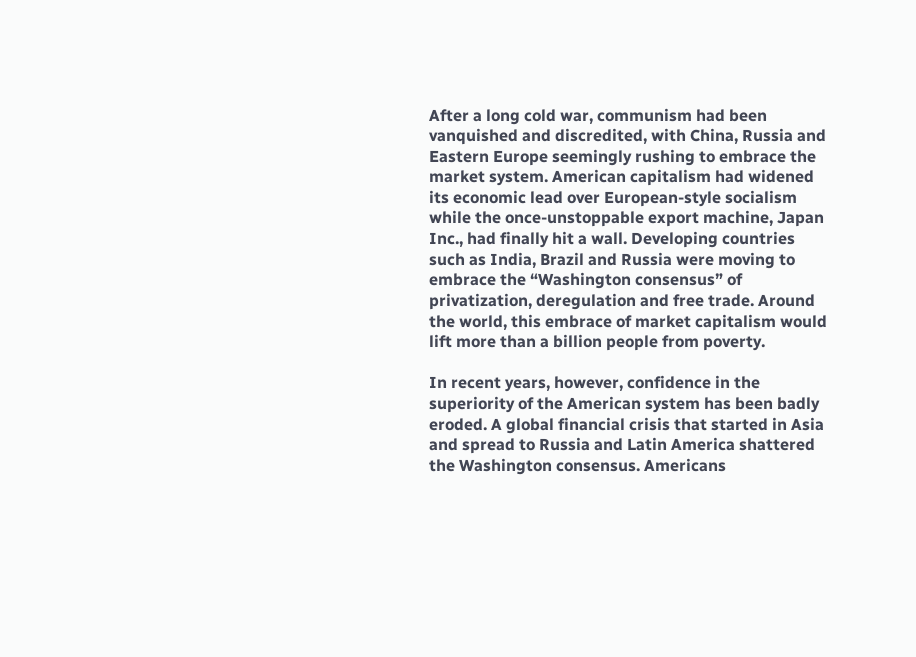After a long cold war, communism had been vanquished and discredited, with China, Russia and Eastern Europe seemingly rushing to embrace the market system. American capitalism had widened its economic lead over European-style socialism while the once-unstoppable export machine, Japan Inc., had finally hit a wall. Developing countries such as India, Brazil and Russia were moving to embrace the “Washington consensus” of privatization, deregulation and free trade. Around the world, this embrace of market capitalism would lift more than a billion people from poverty.

In recent years, however, confidence in the superiority of the American system has been badly eroded. A global financial crisis that started in Asia and spread to Russia and Latin America shattered the Washington consensus. Americans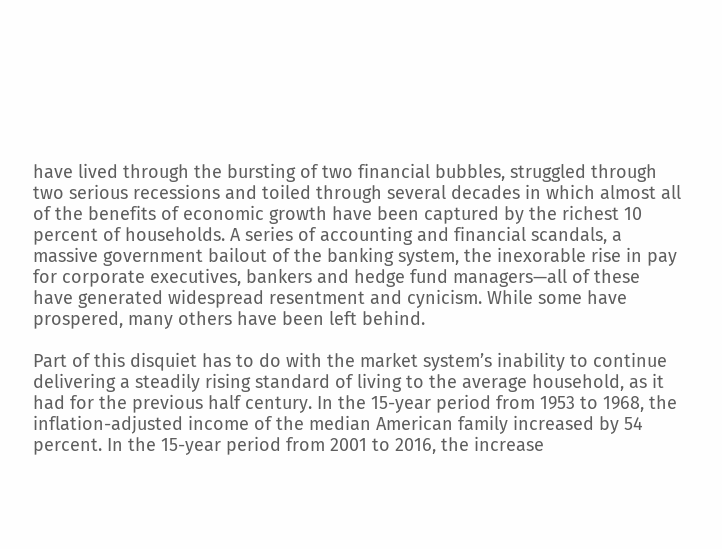have lived through the bursting of two financial bubbles, struggled through two serious recessions and toiled through several decades in which almost all of the benefits of economic growth have been captured by the richest 10 percent of households. A series of accounting and financial scandals, a massive government bailout of the banking system, the inexorable rise in pay for corporate executives, bankers and hedge fund managers—all of these have generated widespread resentment and cynicism. While some have prospered, many others have been left behind.

Part of this disquiet has to do with the market system’s inability to continue delivering a steadily rising standard of living to the average household, as it had for the previous half century. In the 15-year period from 1953 to 1968, the inflation-adjusted income of the median American family increased by 54 percent. In the 15-year period from 2001 to 2016, the increase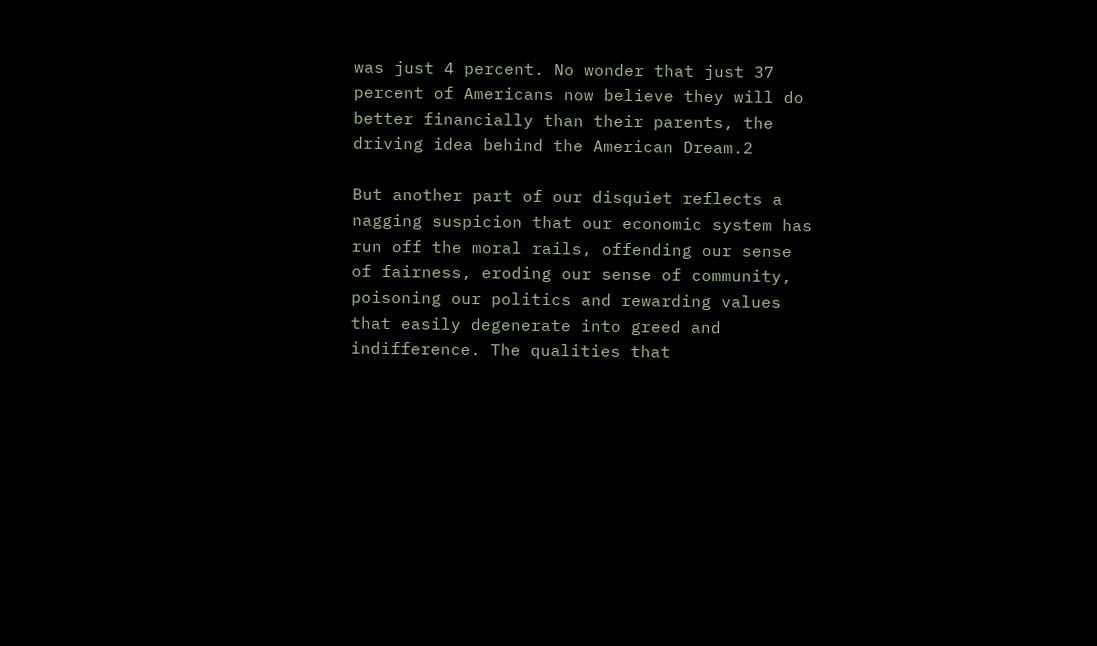was just 4 percent. No wonder that just 37 percent of Americans now believe they will do better financially than their parents, the driving idea behind the American Dream.2

But another part of our disquiet reflects a nagging suspicion that our economic system has run off the moral rails, offending our sense of fairness, eroding our sense of community, poisoning our politics and rewarding values that easily degenerate into greed and indifference. The qualities that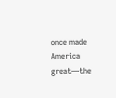once made America great—the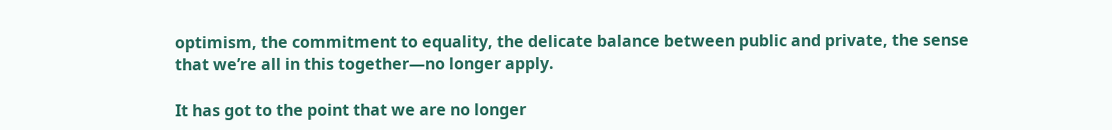optimism, the commitment to equality, the delicate balance between public and private, the sense that we’re all in this together—no longer apply.

It has got to the point that we are no longer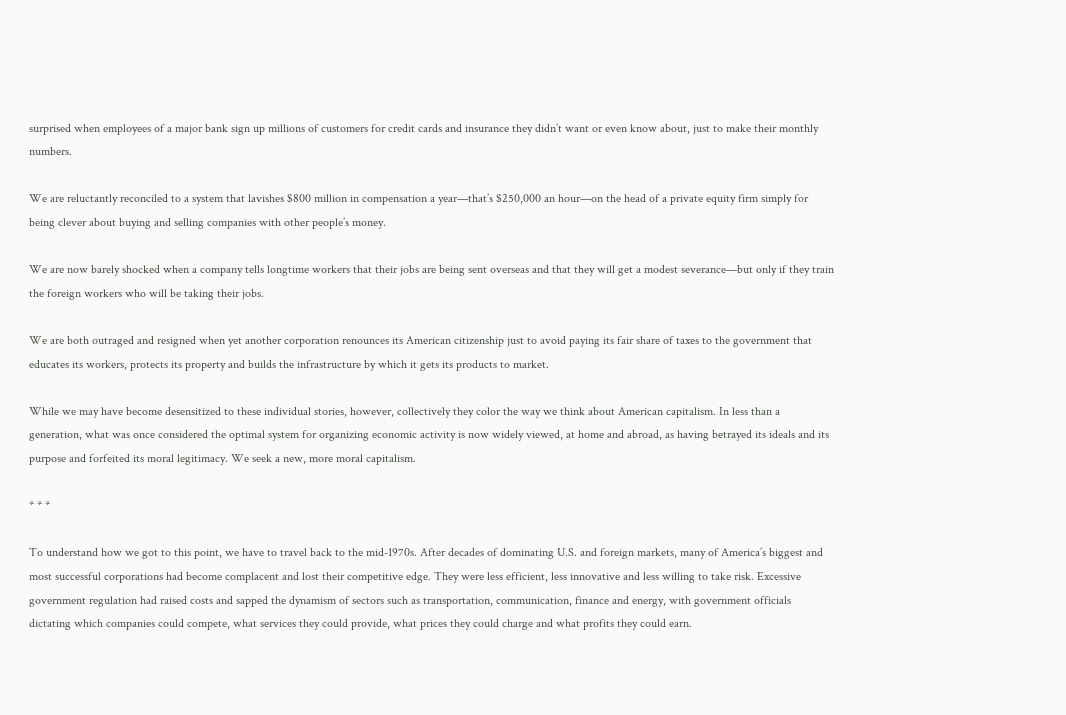surprised when employees of a major bank sign up millions of customers for credit cards and insurance they didn’t want or even know about, just to make their monthly numbers.

We are reluctantly reconciled to a system that lavishes $800 million in compensation a year—that’s $250,000 an hour—on the head of a private equity firm simply for being clever about buying and selling companies with other people’s money.

We are now barely shocked when a company tells longtime workers that their jobs are being sent overseas and that they will get a modest severance—but only if they train the foreign workers who will be taking their jobs.

We are both outraged and resigned when yet another corporation renounces its American citizenship just to avoid paying its fair share of taxes to the government that educates its workers, protects its property and builds the infrastructure by which it gets its products to market.

While we may have become desensitized to these individual stories, however, collectively they color the way we think about American capitalism. In less than a generation, what was once considered the optimal system for organizing economic activity is now widely viewed, at home and abroad, as having betrayed its ideals and its purpose and forfeited its moral legitimacy. We seek a new, more moral capitalism.

* * *

To understand how we got to this point, we have to travel back to the mid-1970s. After decades of dominating U.S. and foreign markets, many of America’s biggest and most successful corporations had become complacent and lost their competitive edge. They were less efficient, less innovative and less willing to take risk. Excessive government regulation had raised costs and sapped the dynamism of sectors such as transportation, communication, finance and energy, with government officials dictating which companies could compete, what services they could provide, what prices they could charge and what profits they could earn.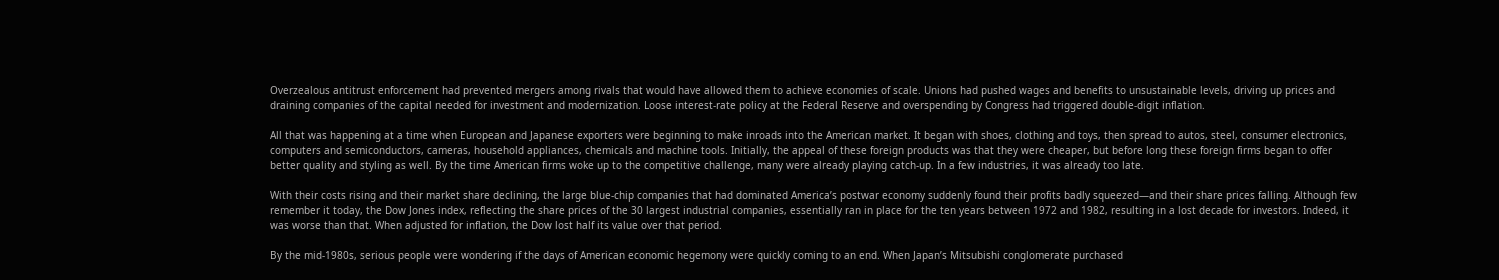Overzealous antitrust enforcement had prevented mergers among rivals that would have allowed them to achieve economies of scale. Unions had pushed wages and benefits to unsustainable levels, driving up prices and draining companies of the capital needed for investment and modernization. Loose interest-rate policy at the Federal Reserve and overspending by Congress had triggered double-digit inflation.

All that was happening at a time when European and Japanese exporters were beginning to make inroads into the American market. It began with shoes, clothing and toys, then spread to autos, steel, consumer electronics, computers and semiconductors, cameras, household appliances, chemicals and machine tools. Initially, the appeal of these foreign products was that they were cheaper, but before long these foreign firms began to offer better quality and styling as well. By the time American firms woke up to the competitive challenge, many were already playing catch-up. In a few industries, it was already too late.

With their costs rising and their market share declining, the large blue-chip companies that had dominated America’s postwar economy suddenly found their profits badly squeezed—and their share prices falling. Although few remember it today, the Dow Jones index, reflecting the share prices of the 30 largest industrial companies, essentially ran in place for the ten years between 1972 and 1982, resulting in a lost decade for investors. Indeed, it was worse than that. When adjusted for inflation, the Dow lost half its value over that period.

By the mid-1980s, serious people were wondering if the days of American economic hegemony were quickly coming to an end. When Japan’s Mitsubishi conglomerate purchased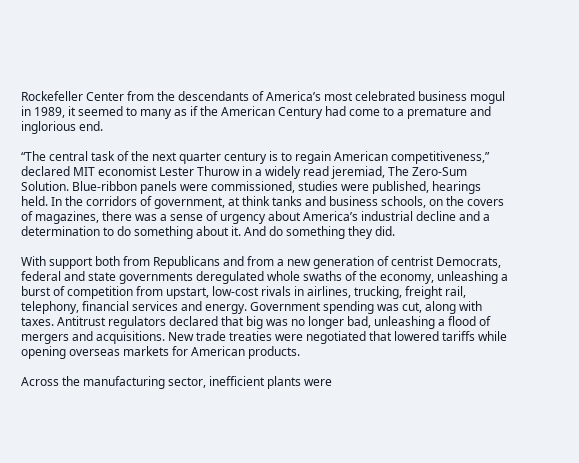Rockefeller Center from the descendants of America’s most celebrated business mogul in 1989, it seemed to many as if the American Century had come to a premature and inglorious end.

“The central task of the next quarter century is to regain American competitiveness,” declared MIT economist Lester Thurow in a widely read jeremiad, The Zero-Sum Solution. Blue-ribbon panels were commissioned, studies were published, hearings held. In the corridors of government, at think tanks and business schools, on the covers of magazines, there was a sense of urgency about America’s industrial decline and a determination to do something about it. And do something they did.

With support both from Republicans and from a new generation of centrist Democrats, federal and state governments deregulated whole swaths of the economy, unleashing a burst of competition from upstart, low-cost rivals in airlines, trucking, freight rail, telephony, financial services and energy. Government spending was cut, along with taxes. Antitrust regulators declared that big was no longer bad, unleashing a flood of mergers and acquisitions. New trade treaties were negotiated that lowered tariffs while opening overseas markets for American products.

Across the manufacturing sector, inefficient plants were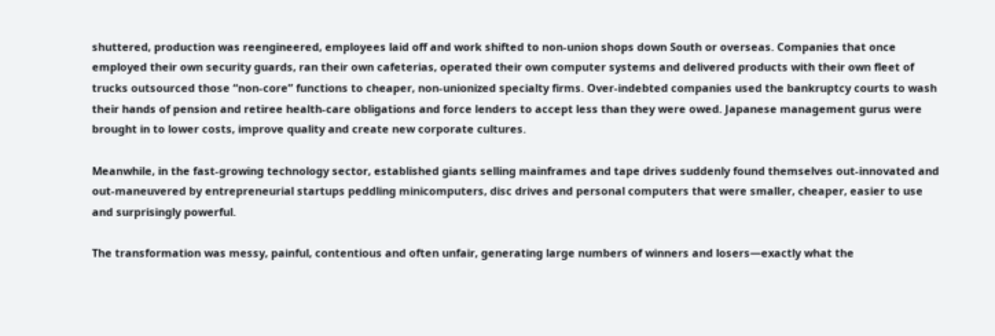shuttered, production was reengineered, employees laid off and work shifted to non-union shops down South or overseas. Companies that once employed their own security guards, ran their own cafeterias, operated their own computer systems and delivered products with their own fleet of trucks outsourced those “non-core” functions to cheaper, non-unionized specialty firms. Over-indebted companies used the bankruptcy courts to wash their hands of pension and retiree health-care obligations and force lenders to accept less than they were owed. Japanese management gurus were brought in to lower costs, improve quality and create new corporate cultures.

Meanwhile, in the fast-growing technology sector, established giants selling mainframes and tape drives suddenly found themselves out-innovated and out-maneuvered by entrepreneurial startups peddling minicomputers, disc drives and personal computers that were smaller, cheaper, easier to use and surprisingly powerful.

The transformation was messy, painful, contentious and often unfair, generating large numbers of winners and losers—exactly what the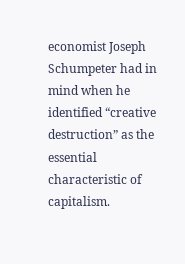economist Joseph Schumpeter had in mind when he identified “creative destruction” as the essential characteristic of capitalism.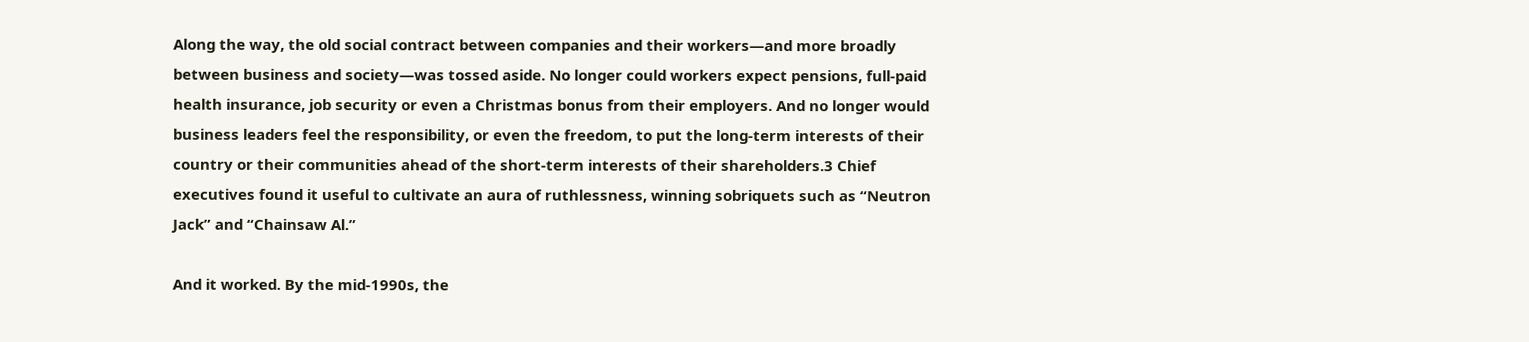Along the way, the old social contract between companies and their workers—and more broadly between business and society—was tossed aside. No longer could workers expect pensions, full-paid health insurance, job security or even a Christmas bonus from their employers. And no longer would business leaders feel the responsibility, or even the freedom, to put the long-term interests of their country or their communities ahead of the short-term interests of their shareholders.3 Chief executives found it useful to cultivate an aura of ruthlessness, winning sobriquets such as “Neutron Jack” and “Chainsaw Al.”

And it worked. By the mid-1990s, the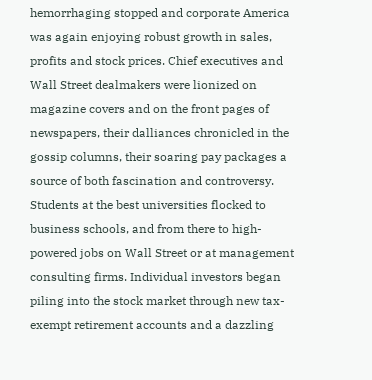hemorrhaging stopped and corporate America was again enjoying robust growth in sales, profits and stock prices. Chief executives and Wall Street dealmakers were lionized on magazine covers and on the front pages of newspapers, their dalliances chronicled in the gossip columns, their soaring pay packages a source of both fascination and controversy. Students at the best universities flocked to business schools, and from there to high-powered jobs on Wall Street or at management consulting firms. Individual investors began piling into the stock market through new tax-exempt retirement accounts and a dazzling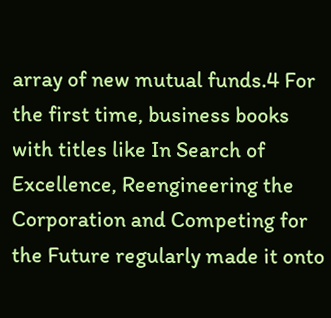array of new mutual funds.4 For the first time, business books with titles like In Search of Excellence, Reengineering the Corporation and Competing for the Future regularly made it onto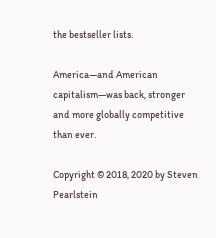the bestseller lists.

America—and American capitalism—was back, stronger and more globally competitive than ever.

Copyright © 2018, 2020 by Steven Pearlstein